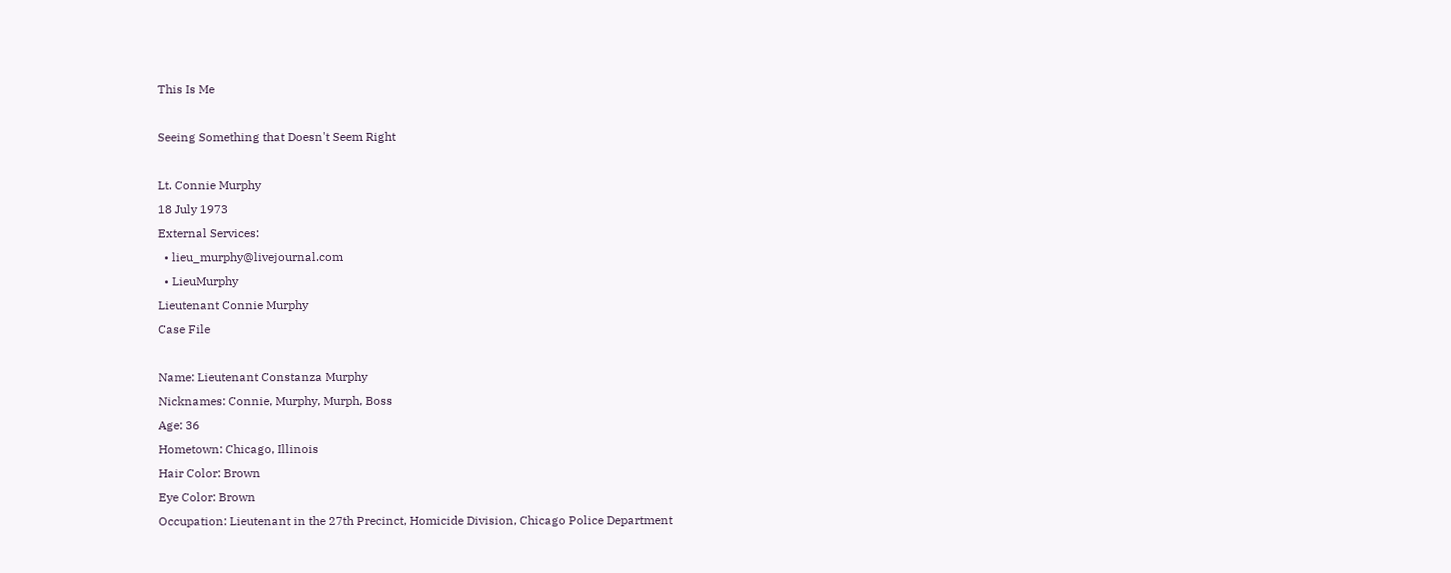This Is Me

Seeing Something that Doesn't Seem Right

Lt. Connie Murphy
18 July 1973
External Services:
  • lieu_murphy@livejournal.com
  • LieuMurphy
Lieutenant Connie Murphy
Case File

Name: Lieutenant Constanza Murphy
Nicknames: Connie, Murphy, Murph, Boss
Age: 36
Hometown: Chicago, Illinois
Hair Color: Brown
Eye Color: Brown
Occupation: Lieutenant in the 27th Precinct, Homicide Division, Chicago Police Department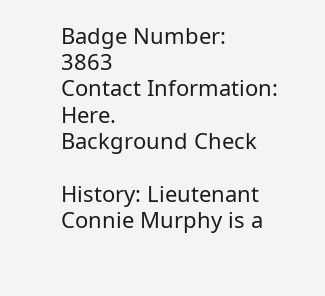Badge Number: 3863
Contact Information: Here.
Background Check

History: Lieutenant Connie Murphy is a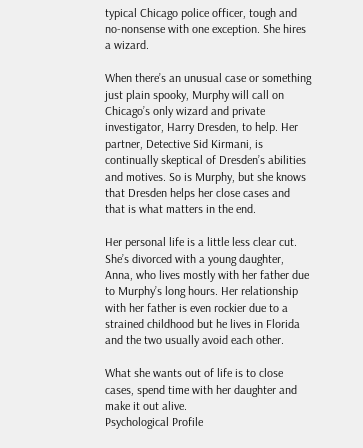typical Chicago police officer, tough and no-nonsense with one exception. She hires a wizard.

When there’s an unusual case or something just plain spooky, Murphy will call on Chicago’s only wizard and private investigator, Harry Dresden, to help. Her partner, Detective Sid Kirmani, is continually skeptical of Dresden’s abilities and motives. So is Murphy, but she knows that Dresden helps her close cases and that is what matters in the end.

Her personal life is a little less clear cut. She’s divorced with a young daughter, Anna, who lives mostly with her father due to Murphy’s long hours. Her relationship with her father is even rockier due to a strained childhood but he lives in Florida and the two usually avoid each other.

What she wants out of life is to close cases, spend time with her daughter and make it out alive.
Psychological Profile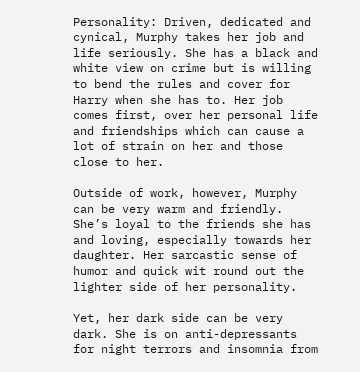Personality: Driven, dedicated and cynical, Murphy takes her job and life seriously. She has a black and white view on crime but is willing to bend the rules and cover for Harry when she has to. Her job comes first, over her personal life and friendships which can cause a lot of strain on her and those close to her.

Outside of work, however, Murphy can be very warm and friendly. She’s loyal to the friends she has and loving, especially towards her daughter. Her sarcastic sense of humor and quick wit round out the lighter side of her personality.

Yet, her dark side can be very dark. She is on anti-depressants for night terrors and insomnia from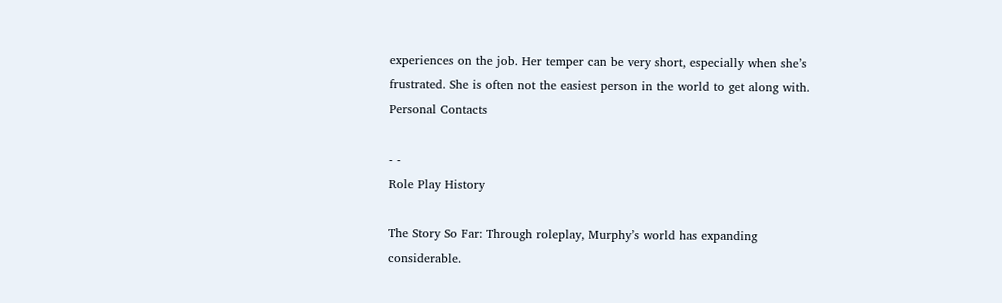experiences on the job. Her temper can be very short, especially when she’s frustrated. She is often not the easiest person in the world to get along with.
Personal Contacts

- -
Role Play History

The Story So Far: Through roleplay, Murphy’s world has expanding considerable.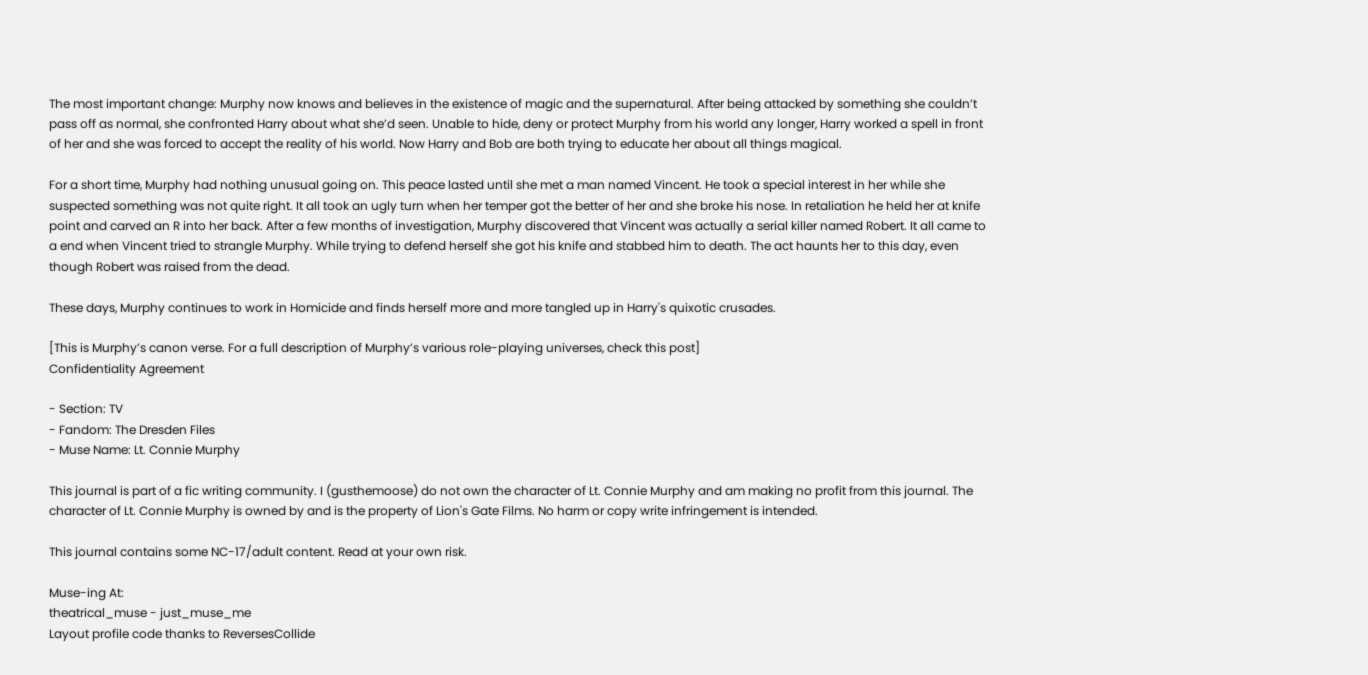The most important change: Murphy now knows and believes in the existence of magic and the supernatural. After being attacked by something she couldn’t pass off as normal, she confronted Harry about what she’d seen. Unable to hide, deny or protect Murphy from his world any longer, Harry worked a spell in front of her and she was forced to accept the reality of his world. Now Harry and Bob are both trying to educate her about all things magical.

For a short time, Murphy had nothing unusual going on. This peace lasted until she met a man named Vincent. He took a special interest in her while she suspected something was not quite right. It all took an ugly turn when her temper got the better of her and she broke his nose. In retaliation he held her at knife point and carved an R into her back. After a few months of investigation, Murphy discovered that Vincent was actually a serial killer named Robert. It all came to a end when Vincent tried to strangle Murphy. While trying to defend herself she got his knife and stabbed him to death. The act haunts her to this day, even though Robert was raised from the dead.

These days, Murphy continues to work in Homicide and finds herself more and more tangled up in Harry's quixotic crusades.

[This is Murphy’s canon verse. For a full description of Murphy’s various role-playing universes, check this post]
Confidentiality Agreement

- Section: TV
- Fandom: The Dresden Files
- Muse Name: Lt. Connie Murphy

This journal is part of a fic writing community. I (gusthemoose) do not own the character of Lt. Connie Murphy and am making no profit from this journal. The character of Lt. Connie Murphy is owned by and is the property of Lion's Gate Films. No harm or copy write infringement is intended.

This journal contains some NC-17/adult content. Read at your own risk.

Muse-ing At:
theatrical_muse - just_muse_me
Layout profile code thanks to ReversesCollide